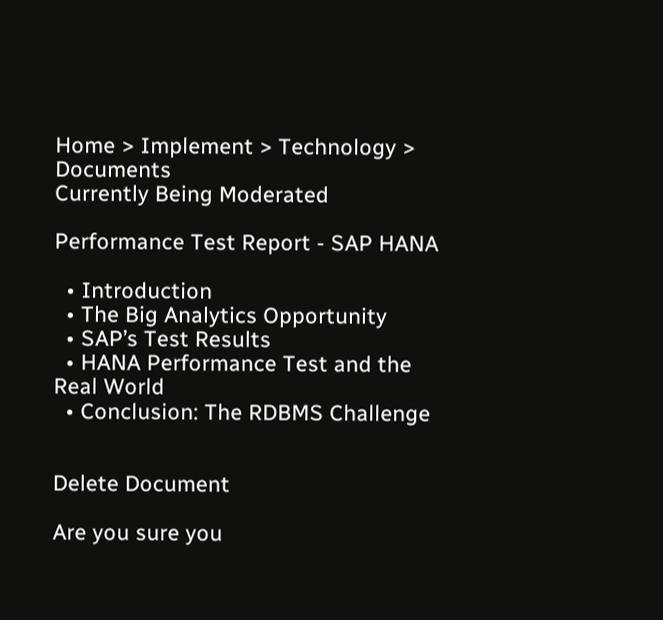Home > Implement > Technology > Documents
Currently Being Moderated

Performance Test Report - SAP HANA

  • Introduction
  • The Big Analytics Opportunity
  • SAP’s Test Results
  • HANA Performance Test and the Real World
  • Conclusion: The RDBMS Challenge


Delete Document

Are you sure you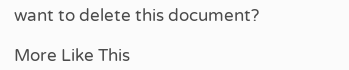want to delete this document?

More Like This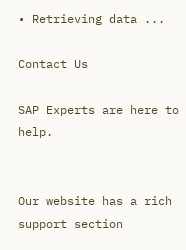• Retrieving data ...

Contact Us

SAP Experts are here to help.


Our website has a rich support section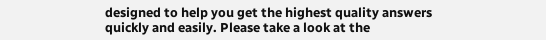designed to help you get the highest quality answers quickly and easily. Please take a look at the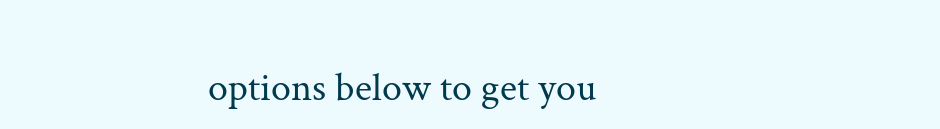options below to get you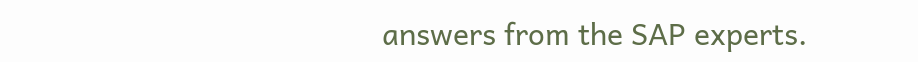answers from the SAP experts.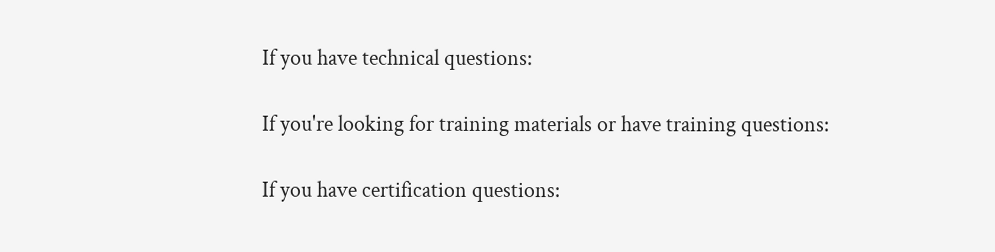If you have technical questions:

If you're looking for training materials or have training questions:

If you have certification questions: